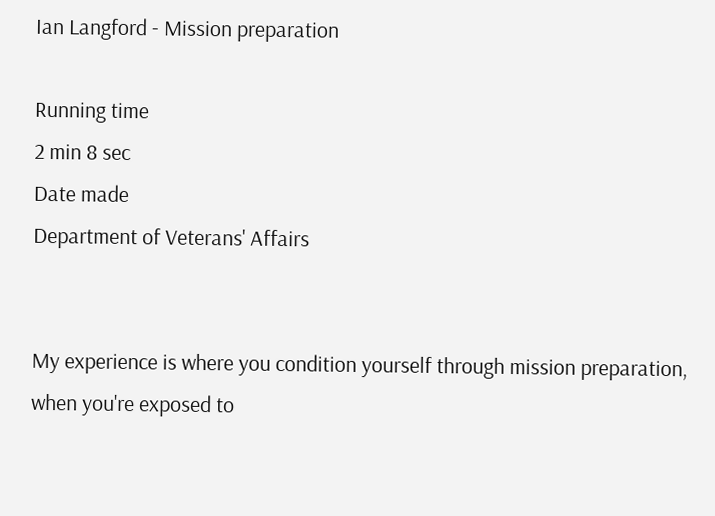Ian Langford - Mission preparation

Running time
2 min 8 sec
Date made
Department of Veterans' Affairs


My experience is where you condition yourself through mission preparation, when you're exposed to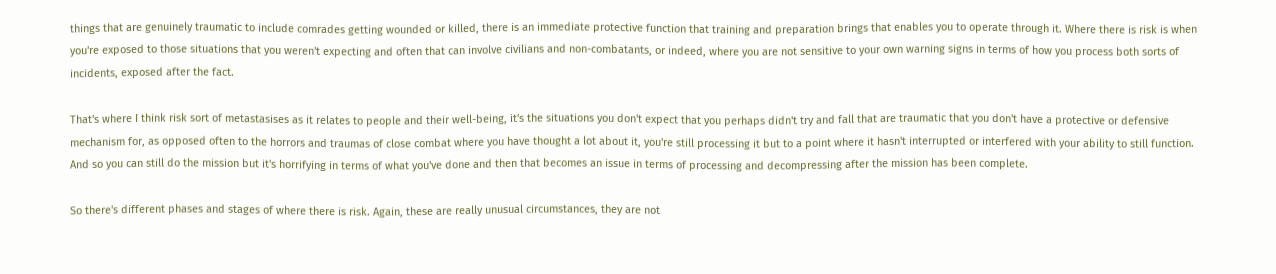things that are genuinely traumatic to include comrades getting wounded or killed, there is an immediate protective function that training and preparation brings that enables you to operate through it. Where there is risk is when you're exposed to those situations that you weren't expecting and often that can involve civilians and non-combatants, or indeed, where you are not sensitive to your own warning signs in terms of how you process both sorts of incidents, exposed after the fact.

That's where I think risk sort of metastasises as it relates to people and their well-being, it's the situations you don't expect that you perhaps didn't try and fall that are traumatic that you don't have a protective or defensive mechanism for, as opposed often to the horrors and traumas of close combat where you have thought a lot about it, you're still processing it but to a point where it hasn't interrupted or interfered with your ability to still function. And so you can still do the mission but it's horrifying in terms of what you've done and then that becomes an issue in terms of processing and decompressing after the mission has been complete.

So there's different phases and stages of where there is risk. Again, these are really unusual circumstances, they are not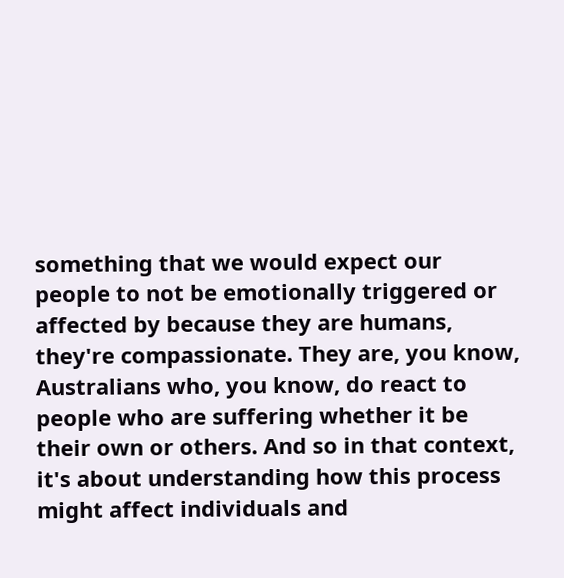something that we would expect our people to not be emotionally triggered or affected by because they are humans, they're compassionate. They are, you know, Australians who, you know, do react to people who are suffering whether it be their own or others. And so in that context, it's about understanding how this process might affect individuals and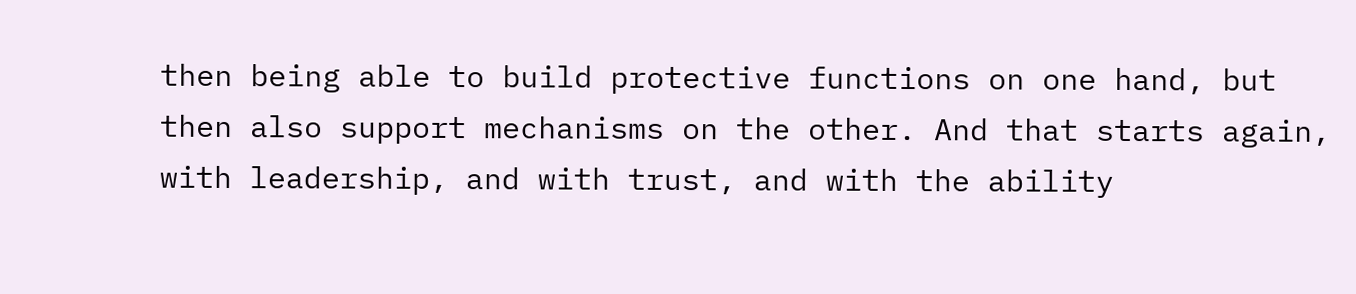then being able to build protective functions on one hand, but then also support mechanisms on the other. And that starts again, with leadership, and with trust, and with the ability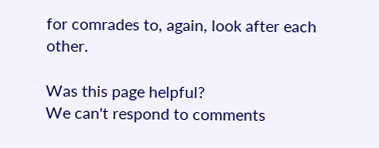for comrades to, again, look after each other.

Was this page helpful?
We can't respond to comments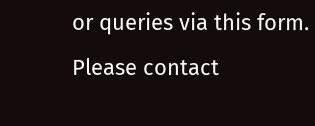or queries via this form. Please contact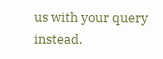us with your query instead.